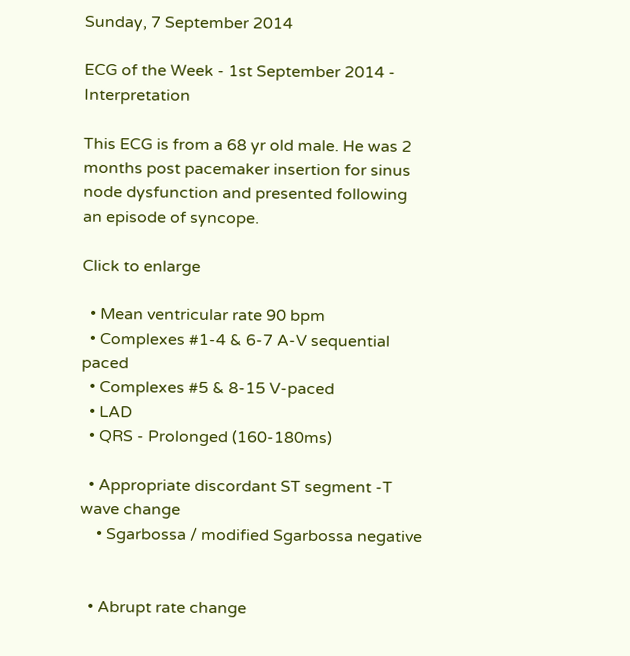Sunday, 7 September 2014

ECG of the Week - 1st September 2014 - Interpretation

This ECG is from a 68 yr old male. He was 2  months post pacemaker insertion for sinus node dysfunction and presented following an episode of syncope.

Click to enlarge

  • Mean ventricular rate 90 bpm
  • Complexes #1-4 & 6-7 A-V sequential paced
  • Complexes #5 & 8-15 V-paced
  • LAD
  • QRS - Prolonged (160-180ms)

  • Appropriate discordant ST segment -T wave change
    • Sgarbossa / modified Sgarbossa negative


  • Abrupt rate change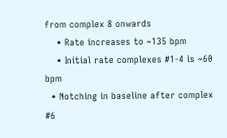from complex 8 onwards
    • Rate increases to ~135 bpm
    • Initial rate complexes #1-4 is ~60 bpm
  • Notching in baseline after complex #6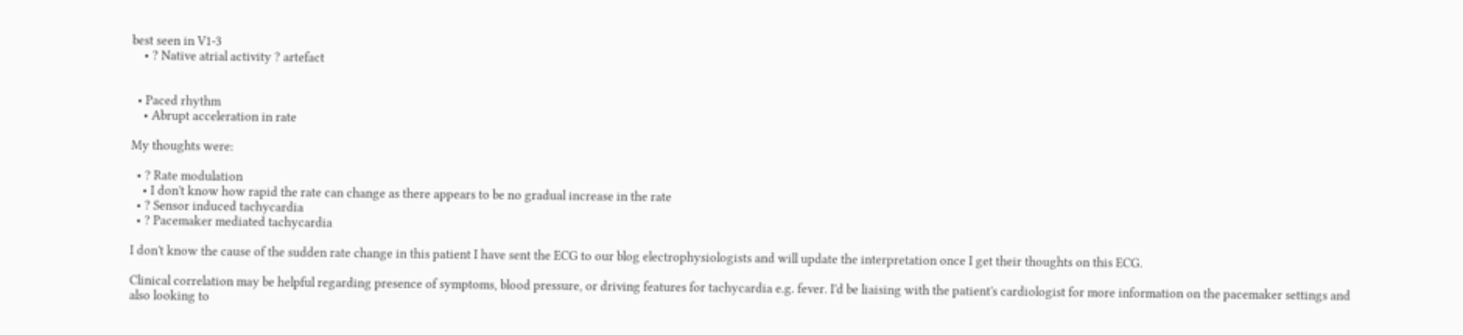best seen in V1-3
    • ? Native atrial activity ? artefact


  • Paced rhythm
    • Abrupt acceleration in rate

My thoughts were:

  • ? Rate modulation
    • I don't know how rapid the rate can change as there appears to be no gradual increase in the rate
  • ? Sensor induced tachycardia
  • ? Pacemaker mediated tachycardia

I don't know the cause of the sudden rate change in this patient I have sent the ECG to our blog electrophysiologists and will update the interpretation once I get their thoughts on this ECG.

Clinical correlation may be helpful regarding presence of symptoms, blood pressure, or driving features for tachycardia e.g. fever. I'd be liaising with the patient's cardiologist for more information on the pacemaker settings and also looking to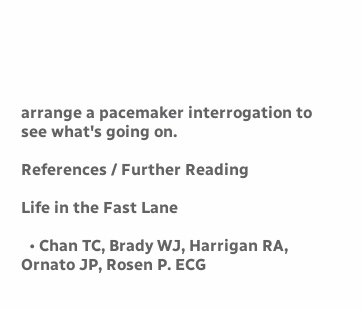arrange a pacemaker interrogation to see what's going on.

References / Further Reading

Life in the Fast Lane

  • Chan TC, Brady WJ, Harrigan RA, Ornato JP, Rosen P. ECG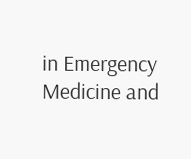in Emergency Medicine and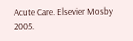Acute Care. Elsevier Mosby 2005.